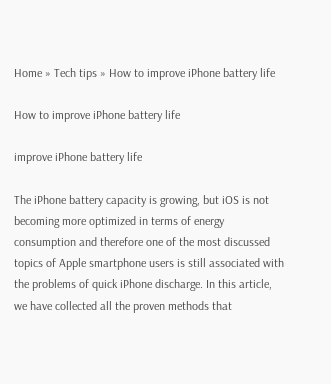Home » Tech tips » How to improve iPhone battery life

How to improve iPhone battery life

improve iPhone battery life

The iPhone battery capacity is growing, but iOS is not becoming more optimized in terms of energy consumption and therefore one of the most discussed topics of Apple smartphone users is still associated with the problems of quick iPhone discharge. In this article, we have collected all the proven methods that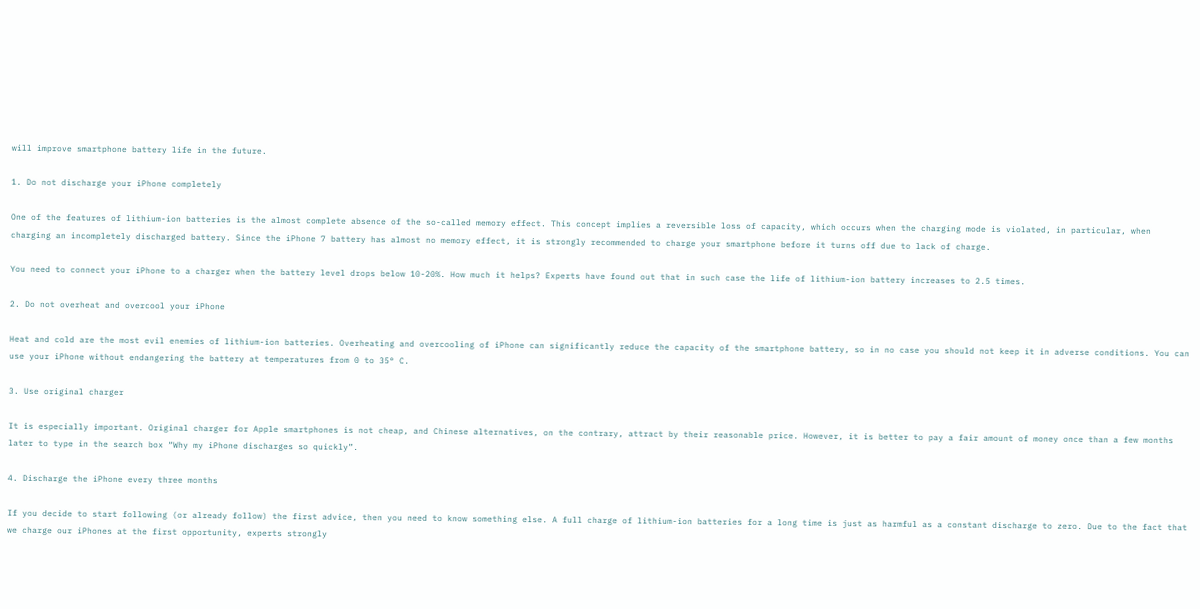will improve smartphone battery life in the future.

1. Do not discharge your iPhone completely

One of the features of lithium-ion batteries is the almost complete absence of the so-called memory effect. This concept implies a reversible loss of capacity, which occurs when the charging mode is violated, in particular, when charging an incompletely discharged battery. Since the iPhone 7 battery has almost no memory effect, it is strongly recommended to charge your smartphone before it turns off due to lack of charge.

You need to connect your iPhone to a charger when the battery level drops below 10-20%. How much it helps? Experts have found out that in such case the life of lithium-ion battery increases to 2.5 times.

2. Do not overheat and overcool your iPhone

Heat and cold are the most evil enemies of lithium-ion batteries. Overheating and overcooling of iPhone can significantly reduce the capacity of the smartphone battery, so in no case you should not keep it in adverse conditions. You can use your iPhone without endangering the battery at temperatures from 0 to 35° C.

3. Use original charger

It is especially important. Original charger for Apple smartphones is not cheap, and Chinese alternatives, on the contrary, attract by their reasonable price. However, it is better to pay a fair amount of money once than a few months later to type in the search box “Why my iPhone discharges so quickly”.

4. Discharge the iPhone every three months

If you decide to start following (or already follow) the first advice, then you need to know something else. A full charge of lithium-ion batteries for a long time is just as harmful as a constant discharge to zero. Due to the fact that we charge our iPhones at the first opportunity, experts strongly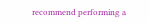recommend performing a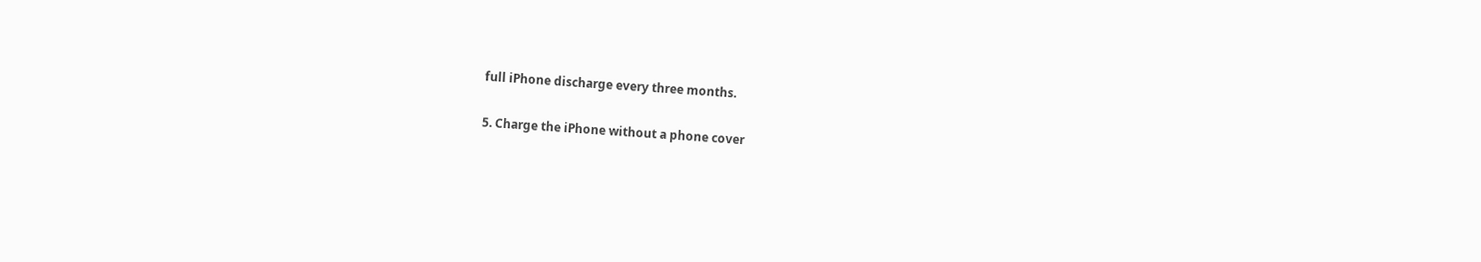full iPhone discharge every three months.

5. Charge the iPhone without a phone cover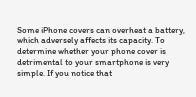Some iPhone covers can overheat a battery, which adversely affects its capacity. To determine whether your phone cover is detrimental to your smartphone is very simple. If you notice that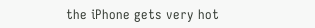the iPhone gets very hot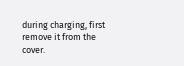during charging, first remove it from the cover.